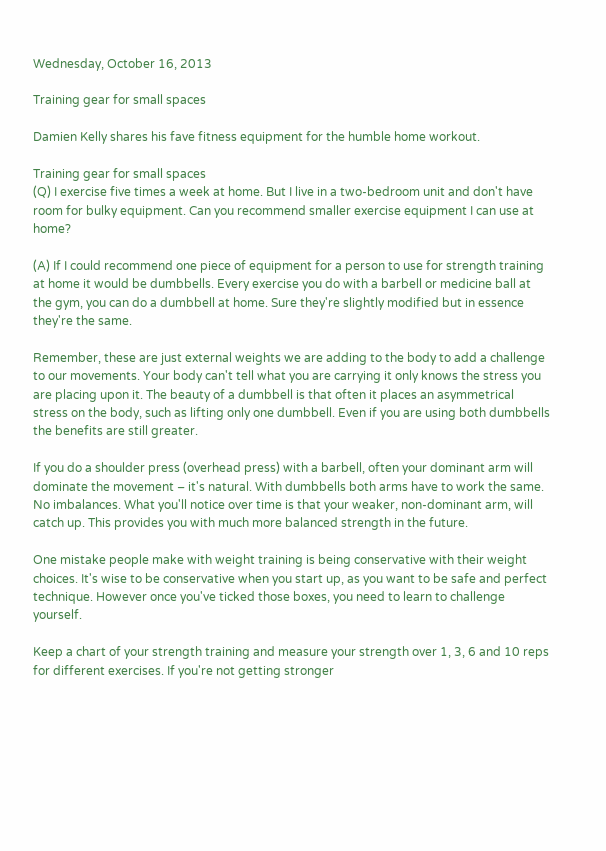Wednesday, October 16, 2013

Training gear for small spaces

Damien Kelly shares his fave fitness equipment for the humble home workout.

Training gear for small spaces
(Q) I exercise five times a week at home. But I live in a two-bedroom unit and don't have room for bulky equipment. Can you recommend smaller exercise equipment I can use at home?

(A) If I could recommend one piece of equipment for a person to use for strength training at home it would be dumbbells. Every exercise you do with a barbell or medicine ball at the gym, you can do a dumbbell at home. Sure they're slightly modified but in essence they're the same.

Remember, these are just external weights we are adding to the body to add a challenge to our movements. Your body can't tell what you are carrying it only knows the stress you are placing upon it. The beauty of a dumbbell is that often it places an asymmetrical stress on the body, such as lifting only one dumbbell. Even if you are using both dumbbells the benefits are still greater.

If you do a shoulder press (overhead press) with a barbell, often your dominant arm will dominate the movement – it's natural. With dumbbells both arms have to work the same. No imbalances. What you'll notice over time is that your weaker, non-dominant arm, will catch up. This provides you with much more balanced strength in the future.

One mistake people make with weight training is being conservative with their weight choices. It's wise to be conservative when you start up, as you want to be safe and perfect technique. However once you've ticked those boxes, you need to learn to challenge yourself.

Keep a chart of your strength training and measure your strength over 1, 3, 6 and 10 reps for different exercises. If you're not getting stronger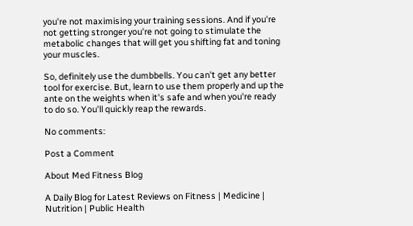you're not maximising your training sessions. And if you're not getting stronger you're not going to stimulate the metabolic changes that will get you shifting fat and toning your muscles.

So, definitely use the dumbbells. You can't get any better tool for exercise. But, learn to use them properly and up the ante on the weights when it's safe and when you're ready to do so. You'll quickly reap the rewards.

No comments:

Post a Comment

About Med Fitness Blog

A Daily Blog for Latest Reviews on Fitness | Medicine | Nutrition | Public Health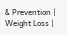& Prevention | Weight Loss |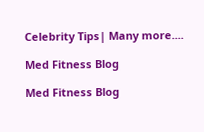Celebrity Tips| Many more....

Med Fitness Blog

Med Fitness Blog